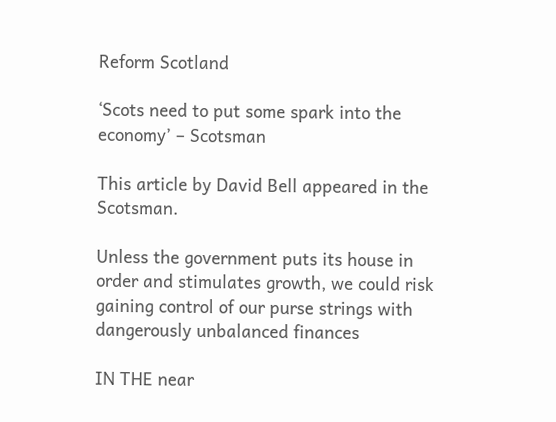Reform Scotland

‘Scots need to put some spark into the economy’ – Scotsman

This article by David Bell appeared in the Scotsman.

Unless the government puts its house in order and stimulates growth, we could risk gaining control of our purse strings with dangerously unbalanced finances

IN THE near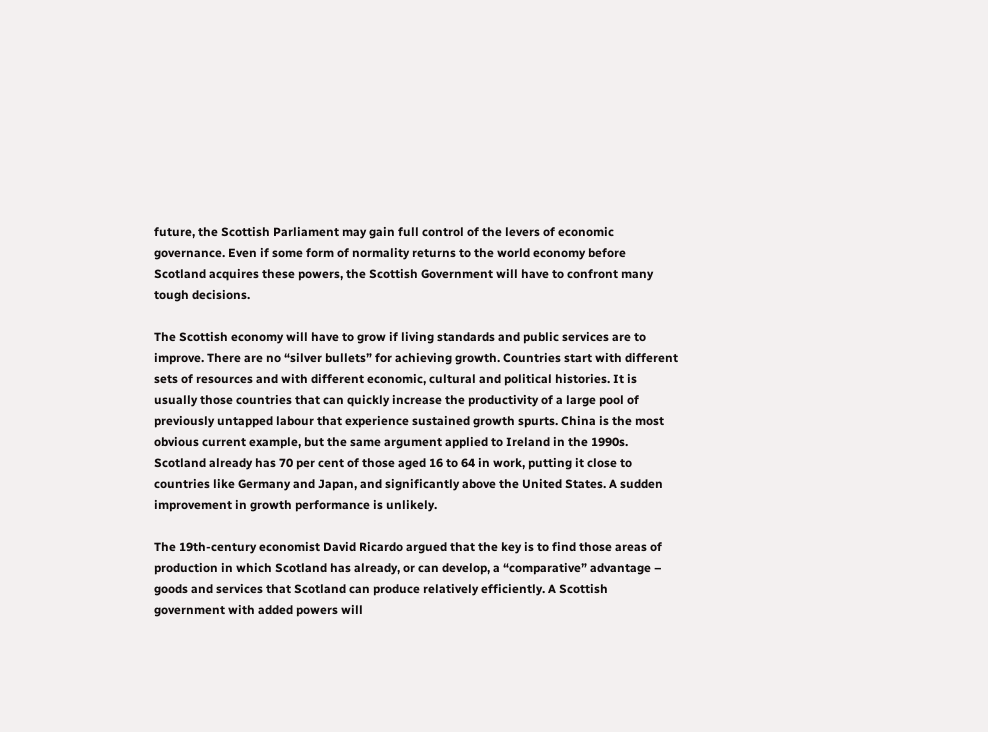future, the Scottish Parliament may gain full control of the levers of economic governance. Even if some form of normality returns to the world economy before Scotland acquires these powers, the Scottish Government will have to confront many tough decisions.

The Scottish economy will have to grow if living standards and public services are to improve. There are no “silver bullets” for achieving growth. Countries start with different sets of resources and with different economic, cultural and political histories. It is usually those countries that can quickly increase the productivity of a large pool of previously untapped labour that experience sustained growth spurts. China is the most obvious current example, but the same argument applied to Ireland in the 1990s. Scotland already has 70 per cent of those aged 16 to 64 in work, putting it close to countries like Germany and Japan, and significantly above the United States. A sudden improvement in growth performance is unlikely.

The 19th-century economist David Ricardo argued that the key is to find those areas of production in which Scotland has already, or can develop, a “comparative” advantage – goods and services that Scotland can produce relatively efficiently. A Scottish government with added powers will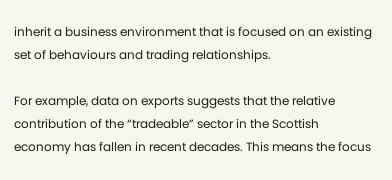inherit a business environment that is focused on an existing set of behaviours and trading relationships.

For example, data on exports suggests that the relative contribution of the “tradeable” sector in the Scottish economy has fallen in recent decades. This means the focus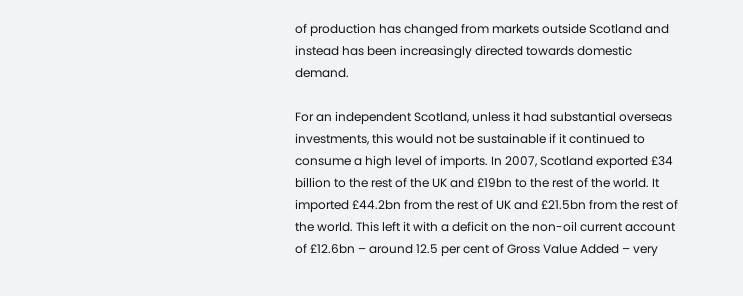of production has changed from markets outside Scotland and instead has been increasingly directed towards domestic demand.

For an independent Scotland, unless it had substantial overseas investments, this would not be sustainable if it continued to consume a high level of imports. In 2007, Scotland exported £34 billion to the rest of the UK and £19bn to the rest of the world. It imported £44.2bn from the rest of UK and £21.5bn from the rest of the world. This left it with a deficit on the non-oil current account of £12.6bn – around 12.5 per cent of Gross Value Added – very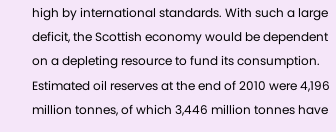high by international standards. With such a large deficit, the Scottish economy would be dependent on a depleting resource to fund its consumption. Estimated oil reserves at the end of 2010 were 4,196 million tonnes, of which 3,446 million tonnes have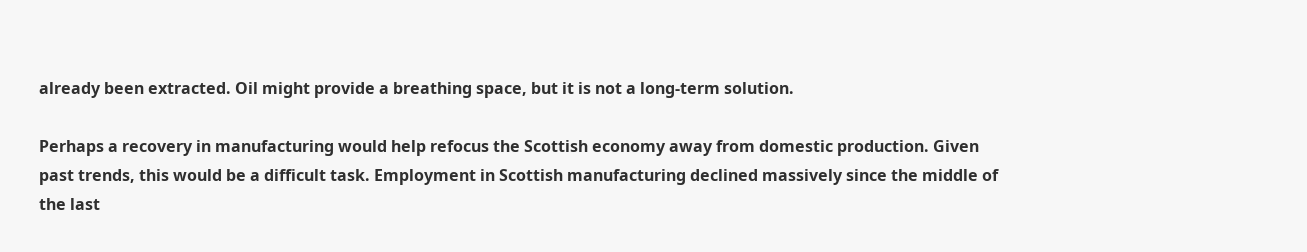already been extracted. Oil might provide a breathing space, but it is not a long-term solution.

Perhaps a recovery in manufacturing would help refocus the Scottish economy away from domestic production. Given past trends, this would be a difficult task. Employment in Scottish manufacturing declined massively since the middle of the last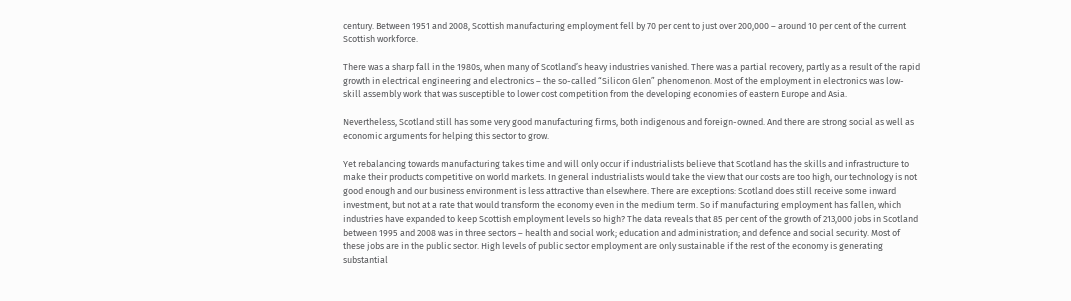century. Between 1951 and 2008, Scottish manufacturing employment fell by 70 per cent to just over 200,000 – around 10 per cent of the current Scottish workforce.

There was a sharp fall in the 1980s, when many of Scotland’s heavy industries vanished. There was a partial recovery, partly as a result of the rapid growth in electrical engineering and electronics – the so-called “Silicon Glen” phenomenon. Most of the employment in electronics was low-skill assembly work that was susceptible to lower cost competition from the developing economies of eastern Europe and Asia.

Nevertheless, Scotland still has some very good manufacturing firms, both indigenous and foreign-owned. And there are strong social as well as economic arguments for helping this sector to grow.

Yet rebalancing towards manufacturing takes time and will only occur if industrialists believe that Scotland has the skills and infrastructure to make their products competitive on world markets. In general industrialists would take the view that our costs are too high, our technology is not good enough and our business environment is less attractive than elsewhere. There are exceptions: Scotland does still receive some inward investment, but not at a rate that would transform the economy even in the medium term. So if manufacturing employment has fallen, which industries have expanded to keep Scottish employment levels so high? The data reveals that 85 per cent of the growth of 213,000 jobs in Scotland between 1995 and 2008 was in three sectors – health and social work; education and administration; and defence and social security. Most of these jobs are in the public sector. High levels of public sector employment are only sustainable if the rest of the economy is generating substantial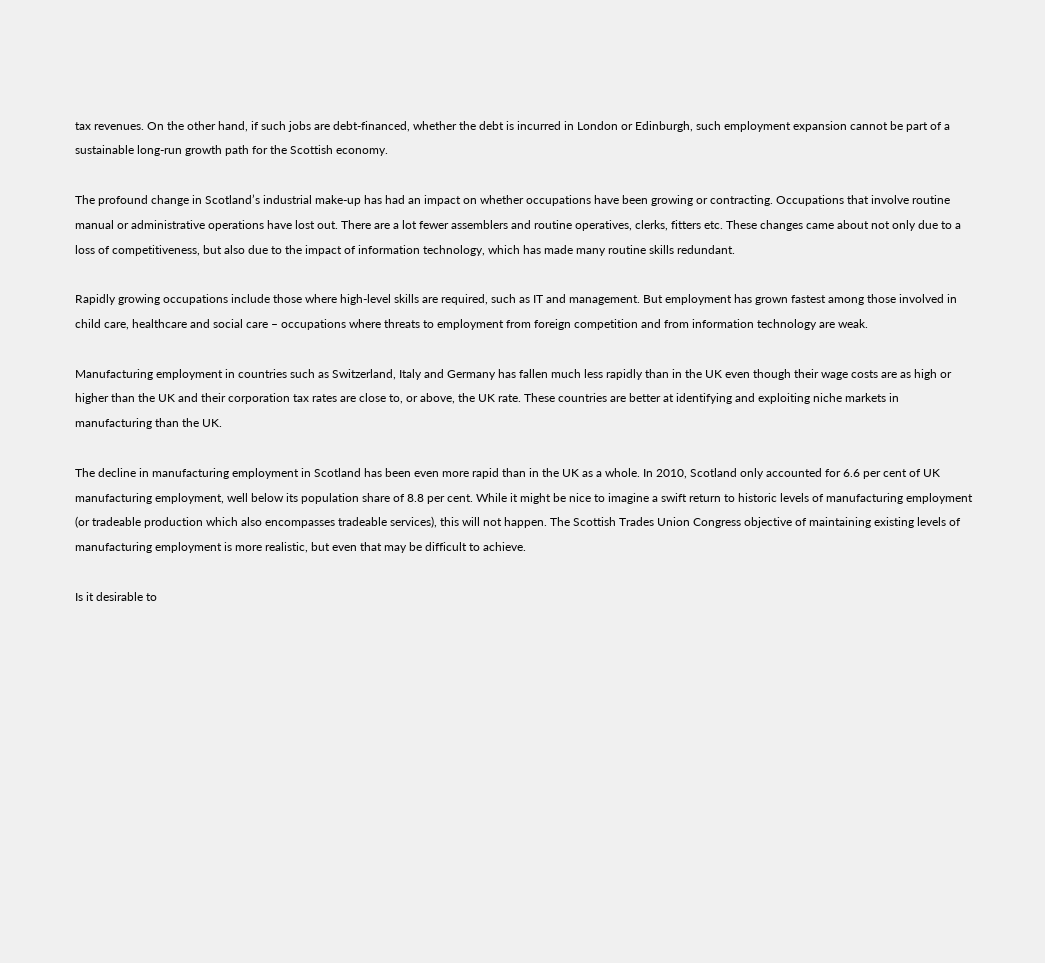tax revenues. On the other hand, if such jobs are debt-financed, whether the debt is incurred in London or Edinburgh, such employment expansion cannot be part of a sustainable long-run growth path for the Scottish economy.

The profound change in Scotland’s industrial make-up has had an impact on whether occupations have been growing or contracting. Occupations that involve routine manual or administrative operations have lost out. There are a lot fewer assemblers and routine operatives, clerks, fitters etc. These changes came about not only due to a loss of competitiveness, but also due to the impact of information technology, which has made many routine skills redundant.

Rapidly growing occupations include those where high-level skills are required, such as IT and management. But employment has grown fastest among those involved in child care, healthcare and social care – occupations where threats to employment from foreign competition and from information technology are weak.

Manufacturing employment in countries such as Switzerland, Italy and Germany has fallen much less rapidly than in the UK even though their wage costs are as high or higher than the UK and their corporation tax rates are close to, or above, the UK rate. These countries are better at identifying and exploiting niche markets in manufacturing than the UK.

The decline in manufacturing employment in Scotland has been even more rapid than in the UK as a whole. In 2010, Scotland only accounted for 6.6 per cent of UK manufacturing employment, well below its population share of 8.8 per cent. While it might be nice to imagine a swift return to historic levels of manufacturing employment (or tradeable production which also encompasses tradeable services), this will not happen. The Scottish Trades Union Congress objective of maintaining existing levels of manufacturing employment is more realistic, but even that may be difficult to achieve.

Is it desirable to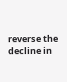reverse the decline in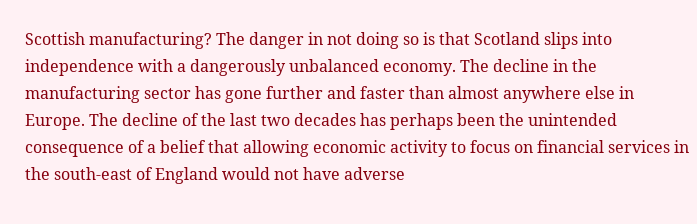Scottish manufacturing? The danger in not doing so is that Scotland slips into independence with a dangerously unbalanced economy. The decline in the manufacturing sector has gone further and faster than almost anywhere else in Europe. The decline of the last two decades has perhaps been the unintended consequence of a belief that allowing economic activity to focus on financial services in the south-east of England would not have adverse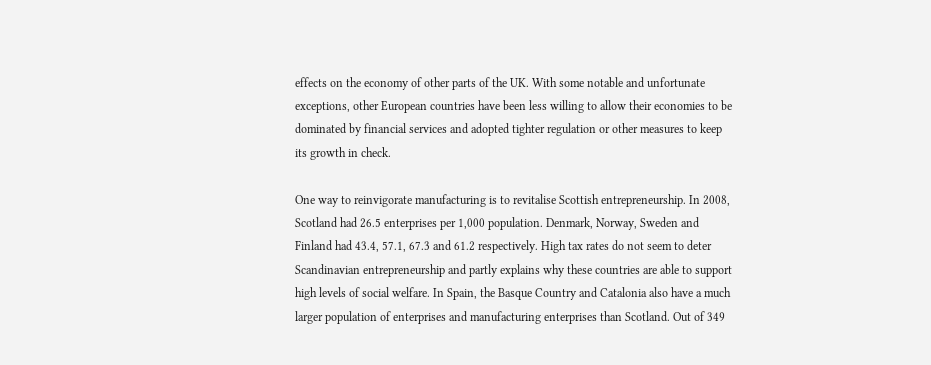effects on the economy of other parts of the UK. With some notable and unfortunate exceptions, other European countries have been less willing to allow their economies to be dominated by financial services and adopted tighter regulation or other measures to keep its growth in check.

One way to reinvigorate manufacturing is to revitalise Scottish entrepreneurship. In 2008, Scotland had 26.5 enterprises per 1,000 population. Denmark, Norway, Sweden and Finland had 43.4, 57.1, 67.3 and 61.2 respectively. High tax rates do not seem to deter Scandinavian entrepreneurship and partly explains why these countries are able to support high levels of social welfare. In Spain, the Basque Country and Catalonia also have a much larger population of enterprises and manufacturing enterprises than Scotland. Out of 349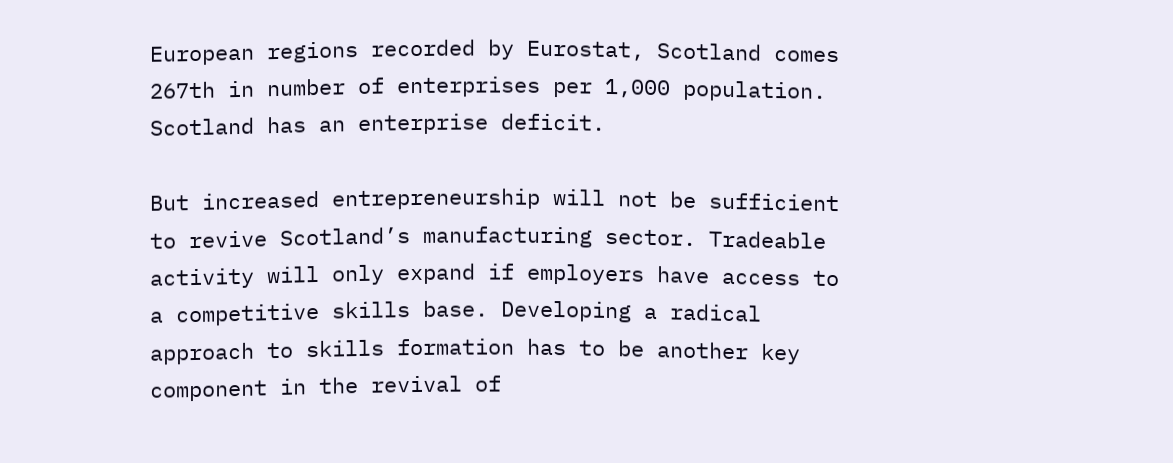European regions recorded by Eurostat, Scotland comes 267th in number of enterprises per 1,000 population. Scotland has an enterprise deficit.

But increased entrepreneurship will not be sufficient to revive Scotland’s manufacturing sector. Tradeable activity will only expand if employers have access to a competitive skills base. Developing a radical approach to skills formation has to be another key component in the revival of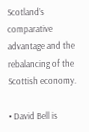Scotland’s comparative advantage and the rebalancing of the Scottish economy.

• David Bell is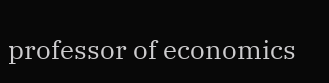professor of economics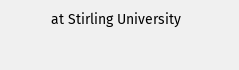at Stirling University